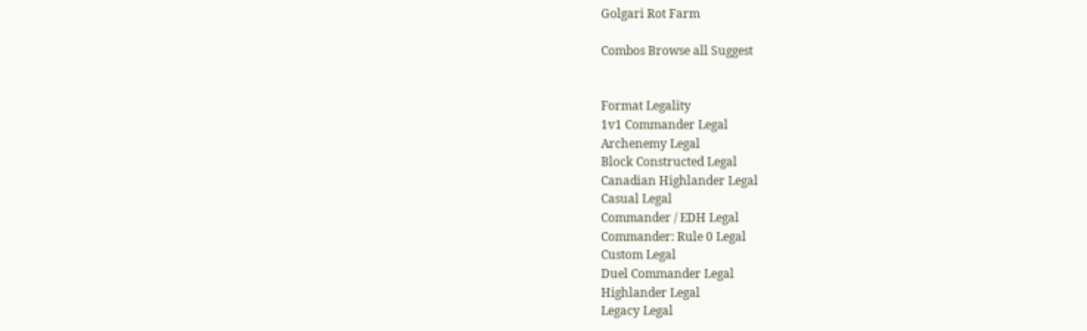Golgari Rot Farm

Combos Browse all Suggest


Format Legality
1v1 Commander Legal
Archenemy Legal
Block Constructed Legal
Canadian Highlander Legal
Casual Legal
Commander / EDH Legal
Commander: Rule 0 Legal
Custom Legal
Duel Commander Legal
Highlander Legal
Legacy Legal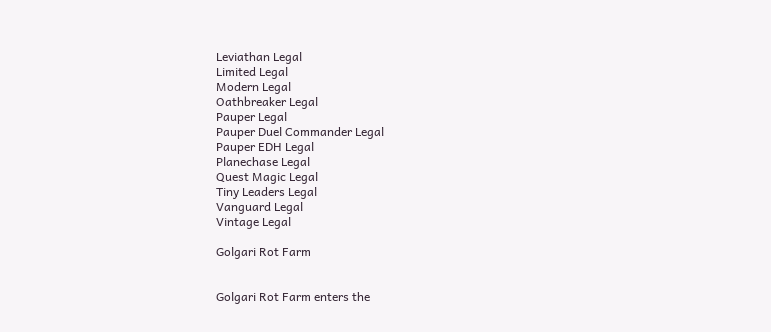Leviathan Legal
Limited Legal
Modern Legal
Oathbreaker Legal
Pauper Legal
Pauper Duel Commander Legal
Pauper EDH Legal
Planechase Legal
Quest Magic Legal
Tiny Leaders Legal
Vanguard Legal
Vintage Legal

Golgari Rot Farm


Golgari Rot Farm enters the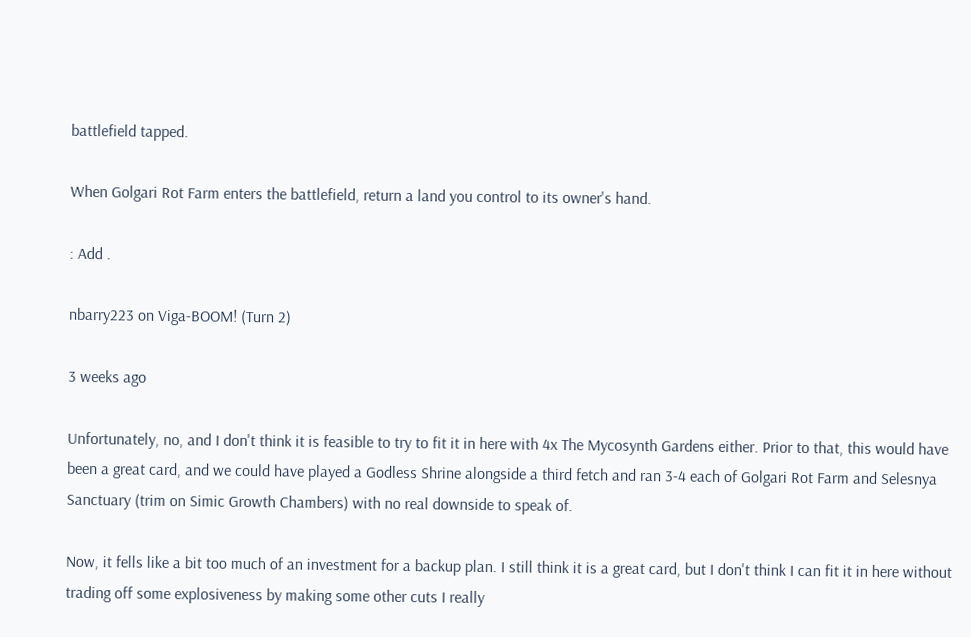battlefield tapped.

When Golgari Rot Farm enters the battlefield, return a land you control to its owner's hand.

: Add .

nbarry223 on Viga-BOOM! (Turn 2)

3 weeks ago

Unfortunately, no, and I don't think it is feasible to try to fit it in here with 4x The Mycosynth Gardens either. Prior to that, this would have been a great card, and we could have played a Godless Shrine alongside a third fetch and ran 3-4 each of Golgari Rot Farm and Selesnya Sanctuary (trim on Simic Growth Chambers) with no real downside to speak of.

Now, it fells like a bit too much of an investment for a backup plan. I still think it is a great card, but I don't think I can fit it in here without trading off some explosiveness by making some other cuts I really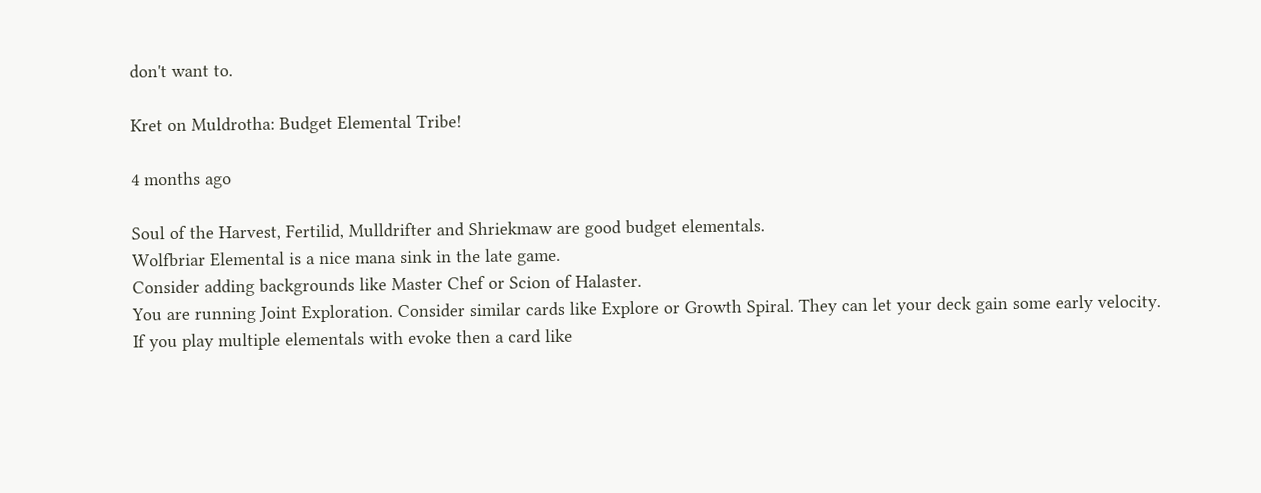don't want to.

Kret on Muldrotha: Budget Elemental Tribe!

4 months ago

Soul of the Harvest, Fertilid, Mulldrifter and Shriekmaw are good budget elementals.
Wolfbriar Elemental is a nice mana sink in the late game.
Consider adding backgrounds like Master Chef or Scion of Halaster.
You are running Joint Exploration. Consider similar cards like Explore or Growth Spiral. They can let your deck gain some early velocity.
If you play multiple elementals with evoke then a card like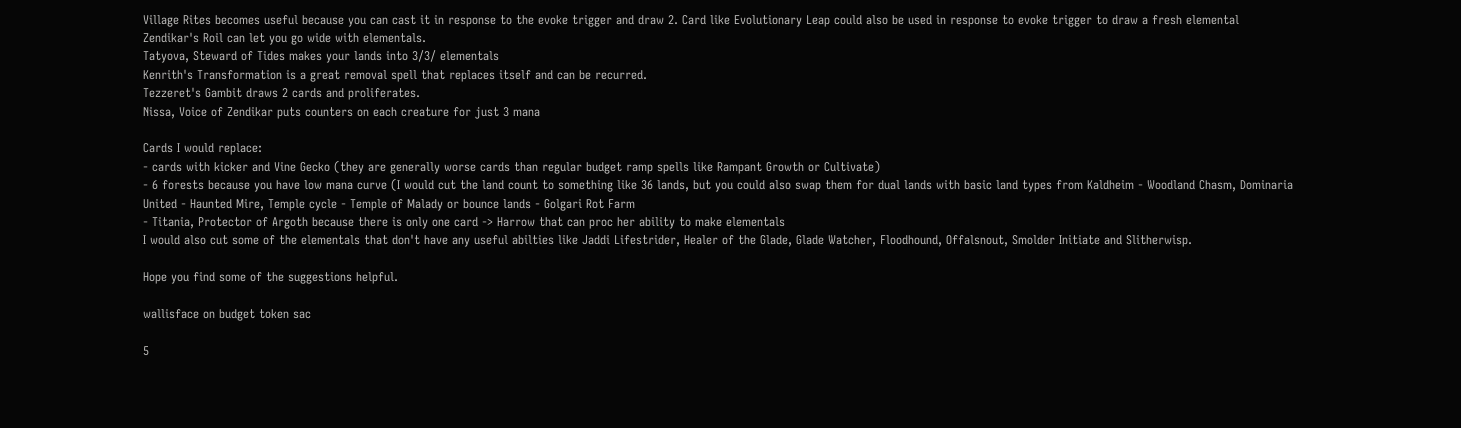Village Rites becomes useful because you can cast it in response to the evoke trigger and draw 2. Card like Evolutionary Leap could also be used in response to evoke trigger to draw a fresh elemental
Zendikar's Roil can let you go wide with elementals.
Tatyova, Steward of Tides makes your lands into 3/3/ elementals
Kenrith's Transformation is a great removal spell that replaces itself and can be recurred.
Tezzeret's Gambit draws 2 cards and proliferates.
Nissa, Voice of Zendikar puts counters on each creature for just 3 mana

Cards I would replace:
- cards with kicker and Vine Gecko (they are generally worse cards than regular budget ramp spells like Rampant Growth or Cultivate)
- 6 forests because you have low mana curve (I would cut the land count to something like 36 lands, but you could also swap them for dual lands with basic land types from Kaldheim - Woodland Chasm, Dominaria United - Haunted Mire, Temple cycle - Temple of Malady or bounce lands - Golgari Rot Farm
- Titania, Protector of Argoth because there is only one card -> Harrow that can proc her ability to make elementals
I would also cut some of the elementals that don't have any useful abilties like Jaddi Lifestrider, Healer of the Glade, Glade Watcher, Floodhound, Offalsnout, Smolder Initiate and Slitherwisp.

Hope you find some of the suggestions helpful.

wallisface on budget token sac

5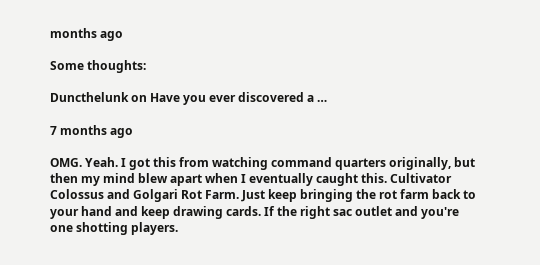months ago

Some thoughts:

Duncthelunk on Have you ever discovered a …

7 months ago

OMG. Yeah. I got this from watching command quarters originally, but then my mind blew apart when I eventually caught this. Cultivator Colossus and Golgari Rot Farm. Just keep bringing the rot farm back to your hand and keep drawing cards. If the right sac outlet and you're one shotting players.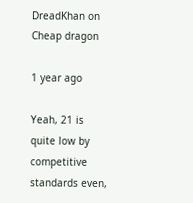DreadKhan on Cheap dragon

1 year ago

Yeah, 21 is quite low by competitive standards even,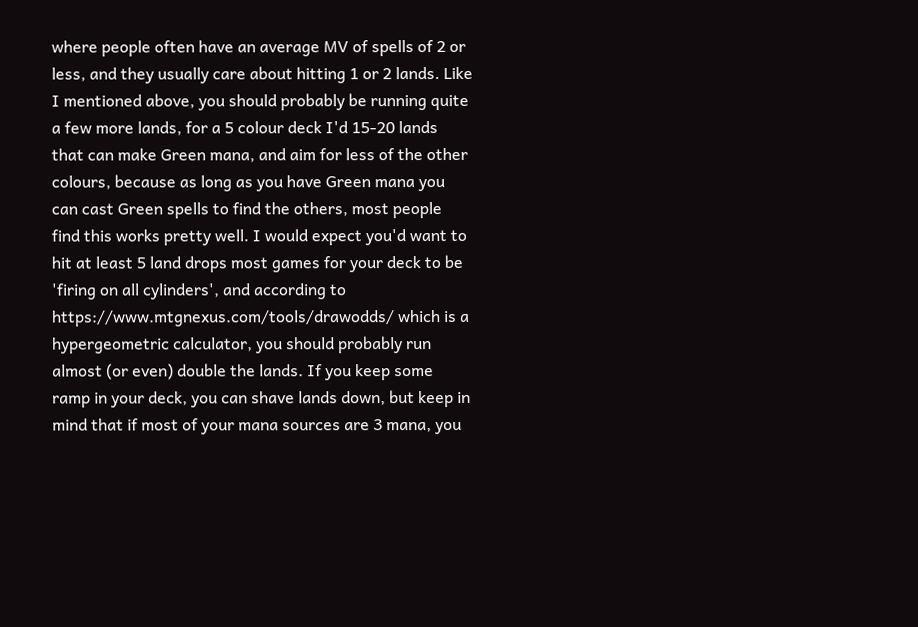where people often have an average MV of spells of 2 or less, and they usually care about hitting 1 or 2 lands. Like I mentioned above, you should probably be running quite a few more lands, for a 5 colour deck I'd 15-20 lands that can make Green mana, and aim for less of the other colours, because as long as you have Green mana you can cast Green spells to find the others, most people find this works pretty well. I would expect you'd want to hit at least 5 land drops most games for your deck to be 'firing on all cylinders', and according to https://www.mtgnexus.com/tools/drawodds/ which is a hypergeometric calculator, you should probably run almost (or even) double the lands. If you keep some ramp in your deck, you can shave lands down, but keep in mind that if most of your mana sources are 3 mana, you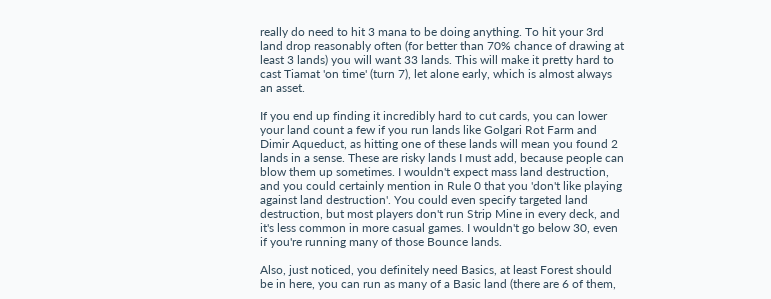really do need to hit 3 mana to be doing anything. To hit your 3rd land drop reasonably often (for better than 70% chance of drawing at least 3 lands) you will want 33 lands. This will make it pretty hard to cast Tiamat 'on time' (turn 7), let alone early, which is almost always an asset.

If you end up finding it incredibly hard to cut cards, you can lower your land count a few if you run lands like Golgari Rot Farm and Dimir Aqueduct, as hitting one of these lands will mean you found 2 lands in a sense. These are risky lands I must add, because people can blow them up sometimes. I wouldn't expect mass land destruction, and you could certainly mention in Rule 0 that you 'don't like playing against land destruction'. You could even specify targeted land destruction, but most players don't run Strip Mine in every deck, and it's less common in more casual games. I wouldn't go below 30, even if you're running many of those Bounce lands.

Also, just noticed, you definitely need Basics, at least Forest should be in here, you can run as many of a Basic land (there are 6 of them,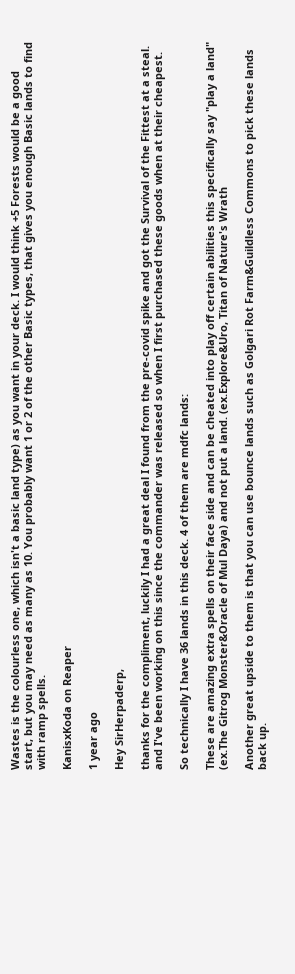Wastes is the colourless one, which isn't a basic land type) as you want in your deck. I would think +5 Forests would be a good start, but you may need as many as 10. You probably want 1 or 2 of the other Basic types, that gives you enough Basic lands to find with ramp spells.

KanisxKoda on Reaper

1 year ago

Hey SirHerpaderp,

thanks for the compliment, luckily I had a great deal I found from the pre-covid spike and got the Survival of the Fittest at a steal. and I've been working on this since the commander was released so when I first purchased these goods when at their cheapest.

So technically I have 36 lands in this deck. 4 of them are mdfc lands:

These are amazing extra spells on their face side and can be cheated into play off certain abilities this specifically say "play a land" (ex.The Gitrog Monster&Oracle of Mul Daya) and not put a land. (ex.Explore&Uro, Titan of Nature's Wrath

Another great upside to them is that you can use bounce lands such as Golgari Rot Farm&Guildless Commons to pick these lands back up.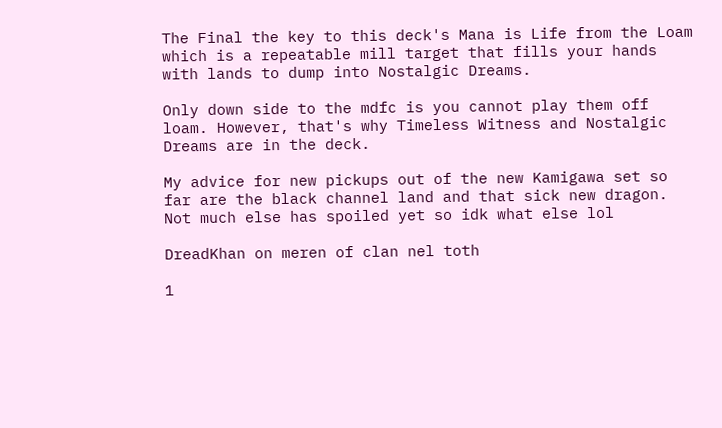The Final the key to this deck's Mana is Life from the Loam which is a repeatable mill target that fills your hands with lands to dump into Nostalgic Dreams.

Only down side to the mdfc is you cannot play them off loam. However, that's why Timeless Witness and Nostalgic Dreams are in the deck.

My advice for new pickups out of the new Kamigawa set so far are the black channel land and that sick new dragon. Not much else has spoiled yet so idk what else lol

DreadKhan on meren of clan nel toth

1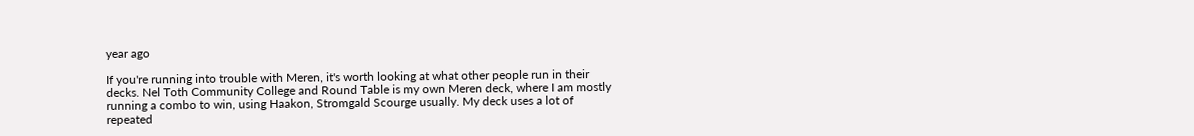year ago

If you're running into trouble with Meren, it's worth looking at what other people run in their decks. Nel Toth Community College and Round Table is my own Meren deck, where I am mostly running a combo to win, using Haakon, Stromgald Scourge usually. My deck uses a lot of repeated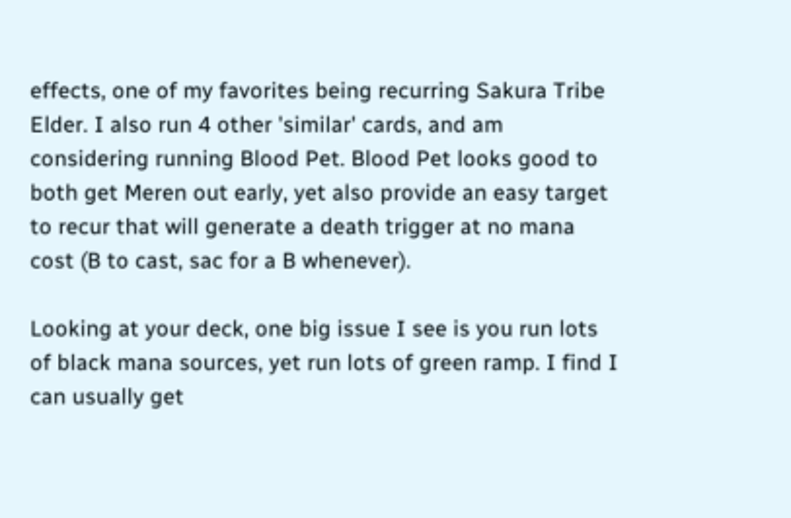effects, one of my favorites being recurring Sakura Tribe Elder. I also run 4 other 'similar' cards, and am considering running Blood Pet. Blood Pet looks good to both get Meren out early, yet also provide an easy target to recur that will generate a death trigger at no mana cost (B to cast, sac for a B whenever).

Looking at your deck, one big issue I see is you run lots of black mana sources, yet run lots of green ramp. I find I can usually get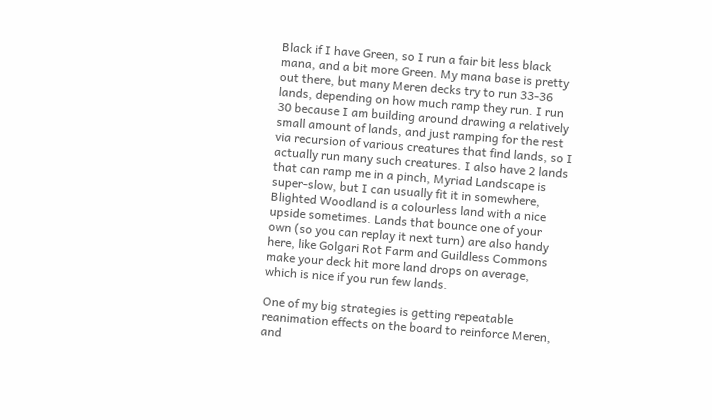Black if I have Green, so I run a fair bit less black mana, and a bit more Green. My mana base is pretty out there, but many Meren decks try to run 33-36 lands, depending on how much ramp they run. I run 30 because I am building around drawing a relatively small amount of lands, and just ramping for the rest via recursion of various creatures that find lands, so I actually run many such creatures. I also have 2 lands that can ramp me in a pinch, Myriad Landscape is super-slow, but I can usually fit it in somewhere, Blighted Woodland is a colourless land with a nice upside sometimes. Lands that bounce one of your own (so you can replay it next turn) are also handy here, like Golgari Rot Farm and Guildless Commons make your deck hit more land drops on average, which is nice if you run few lands.

One of my big strategies is getting repeatable reanimation effects on the board to reinforce Meren, and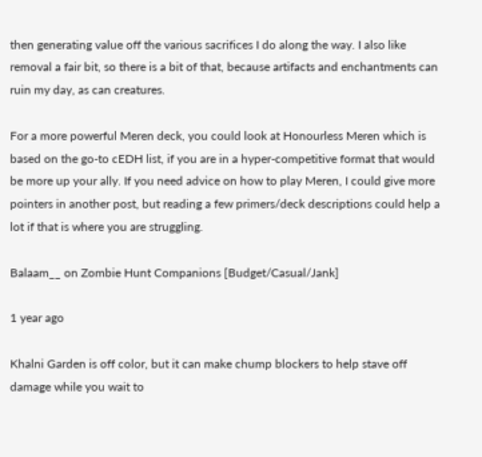then generating value off the various sacrifices I do along the way. I also like removal a fair bit, so there is a bit of that, because artifacts and enchantments can ruin my day, as can creatures.

For a more powerful Meren deck, you could look at Honourless Meren which is based on the go-to cEDH list, if you are in a hyper-competitive format that would be more up your ally. If you need advice on how to play Meren, I could give more pointers in another post, but reading a few primers/deck descriptions could help a lot if that is where you are struggling.

Balaam__ on Zombie Hunt Companions [Budget/Casual/Jank]

1 year ago

Khalni Garden is off color, but it can make chump blockers to help stave off damage while you wait to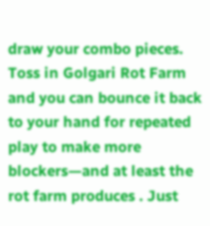draw your combo pieces. Toss in Golgari Rot Farm and you can bounce it back to your hand for repeated play to make more blockers—and at least the rot farm produces . Just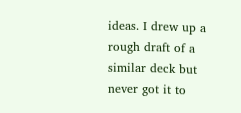ideas. I drew up a rough draft of a similar deck but never got it to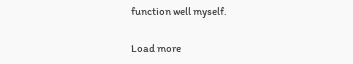function well myself.

Load more